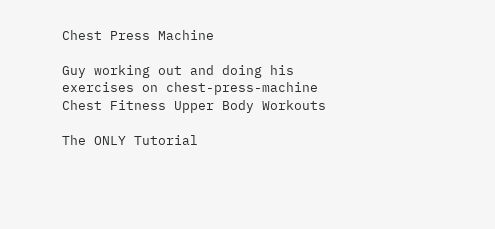Chest Press Machine

Guy working out and doing his exercises on chest-press-machine
Chest Fitness Upper Body Workouts

The ONLY Tutorial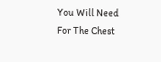You Will Need For The Chest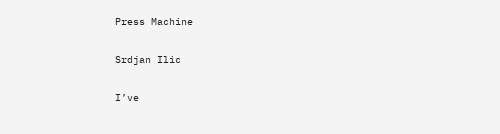Press Machine

Srdjan Ilic

I’ve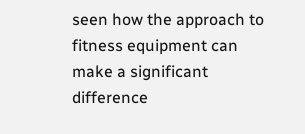seen how the approach to fitness equipment can make a significant difference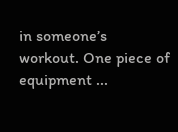in someone’s workout. One piece of equipment ...